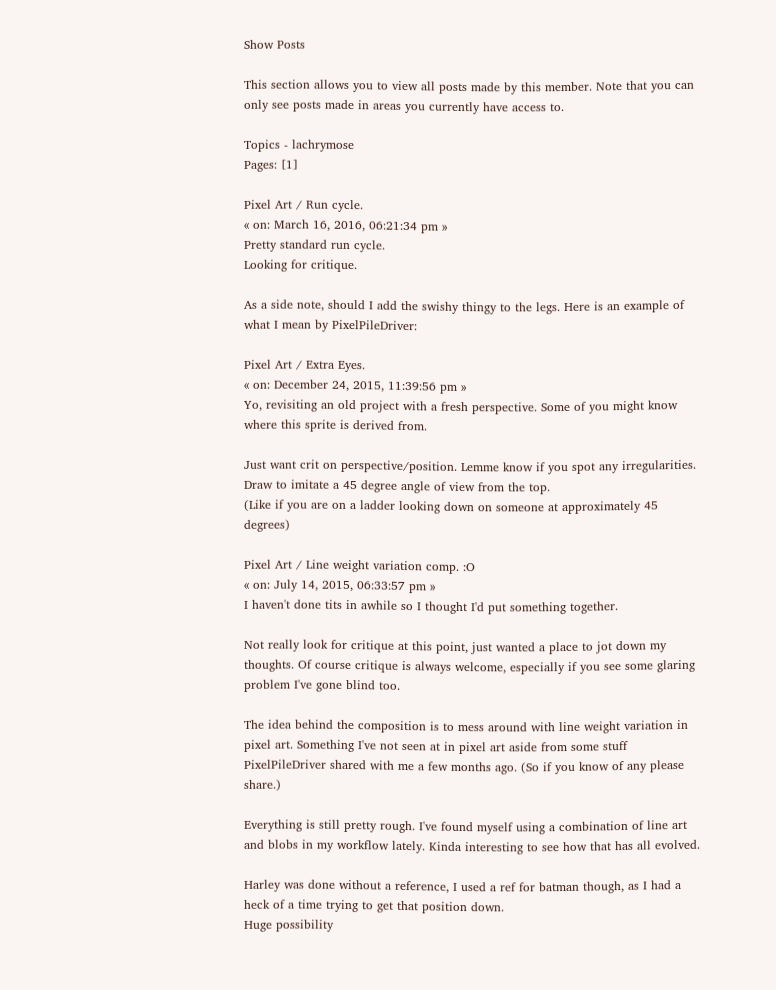Show Posts

This section allows you to view all posts made by this member. Note that you can only see posts made in areas you currently have access to.

Topics - lachrymose
Pages: [1]

Pixel Art / Run cycle.
« on: March 16, 2016, 06:21:34 pm »
Pretty standard run cycle.
Looking for critique.

As a side note, should I add the swishy thingy to the legs. Here is an example of what I mean by PixelPileDriver:

Pixel Art / Extra Eyes.
« on: December 24, 2015, 11:39:56 pm »
Yo, revisiting an old project with a fresh perspective. Some of you might know where this sprite is derived from.

Just want crit on perspective/position. Lemme know if you spot any irregularities.
Draw to imitate a 45 degree angle of view from the top.
(Like if you are on a ladder looking down on someone at approximately 45 degrees)

Pixel Art / Line weight variation comp. :O
« on: July 14, 2015, 06:33:57 pm »
I haven't done tits in awhile so I thought I'd put something together.

Not really look for critique at this point, just wanted a place to jot down my thoughts. Of course critique is always welcome, especially if you see some glaring problem I've gone blind too.

The idea behind the composition is to mess around with line weight variation in pixel art. Something I've not seen at in pixel art aside from some stuff PixelPileDriver shared with me a few months ago. (So if you know of any please share.)

Everything is still pretty rough. I've found myself using a combination of line art and blobs in my workflow lately. Kinda interesting to see how that has all evolved.

Harley was done without a reference, I used a ref for batman though, as I had a heck of a time trying to get that position down.
Huge possibility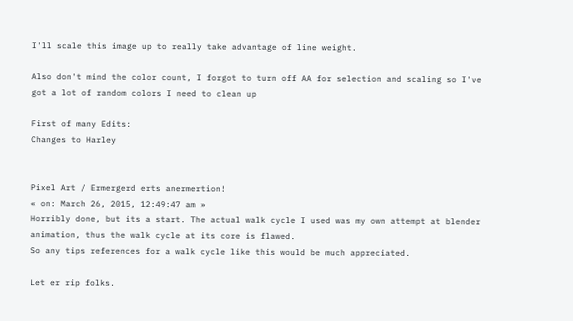I'll scale this image up to really take advantage of line weight.

Also don't mind the color count, I forgot to turn off AA for selection and scaling so I've got a lot of random colors I need to clean up

First of many Edits:
Changes to Harley


Pixel Art / Ermergerd erts anermertion!
« on: March 26, 2015, 12:49:47 am »
Horribly done, but its a start. The actual walk cycle I used was my own attempt at blender animation, thus the walk cycle at its core is flawed.
So any tips references for a walk cycle like this would be much appreciated.

Let er rip folks.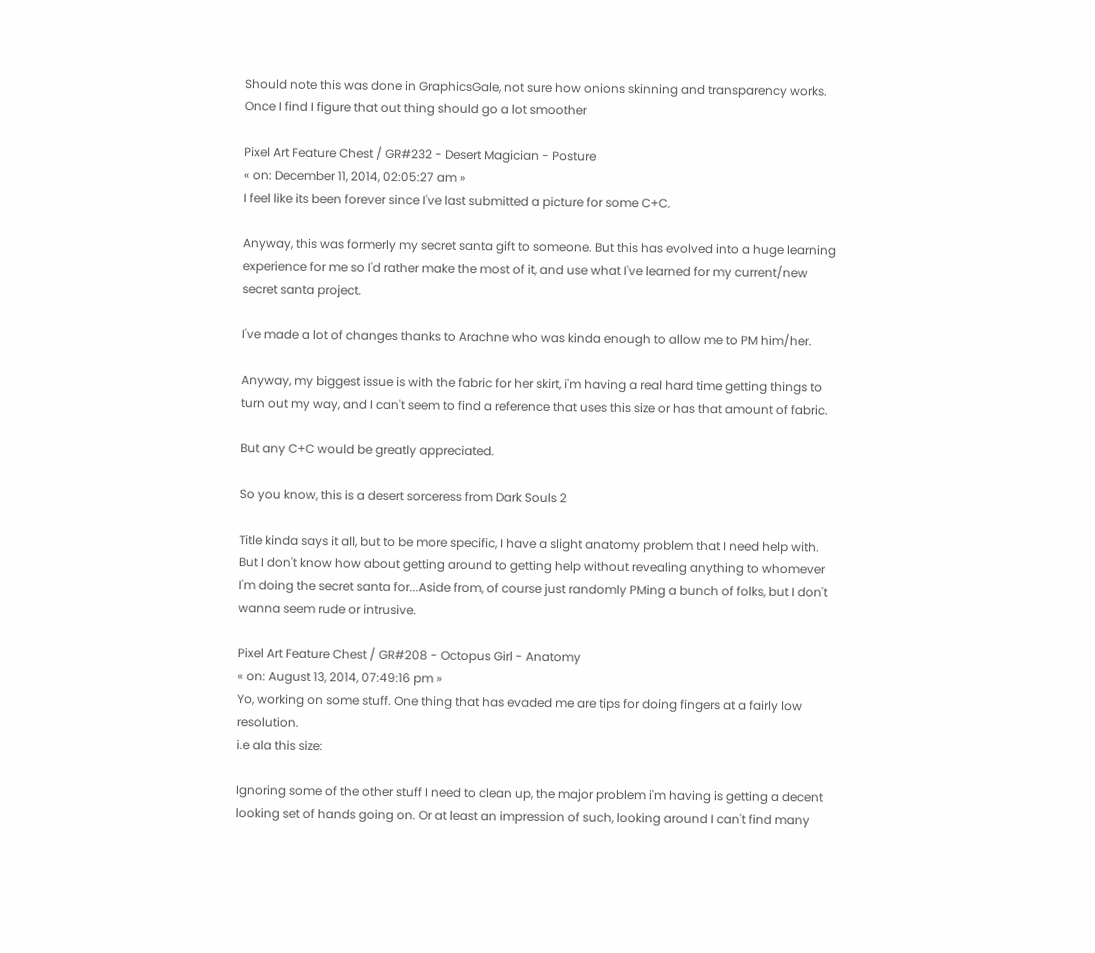Should note this was done in GraphicsGale, not sure how onions skinning and transparency works. Once I find I figure that out thing should go a lot smoother

Pixel Art Feature Chest / GR#232 - Desert Magician - Posture
« on: December 11, 2014, 02:05:27 am »
I feel like its been forever since I've last submitted a picture for some C+C.

Anyway, this was formerly my secret santa gift to someone. But this has evolved into a huge learning experience for me so I'd rather make the most of it, and use what I've learned for my current/new secret santa project.

I've made a lot of changes thanks to Arachne who was kinda enough to allow me to PM him/her.

Anyway, my biggest issue is with the fabric for her skirt, i'm having a real hard time getting things to turn out my way, and I can't seem to find a reference that uses this size or has that amount of fabric.

But any C+C would be greatly appreciated.

So you know, this is a desert sorceress from Dark Souls 2

Title kinda says it all, but to be more specific, I have a slight anatomy problem that I need help with. But I don't know how about getting around to getting help without revealing anything to whomever I'm doing the secret santa for...Aside from, of course just randomly PMing a bunch of folks, but I don't wanna seem rude or intrusive.

Pixel Art Feature Chest / GR#208 - Octopus Girl - Anatomy
« on: August 13, 2014, 07:49:16 pm »
Yo, working on some stuff. One thing that has evaded me are tips for doing fingers at a fairly low resolution.
i.e ala this size:

Ignoring some of the other stuff I need to clean up, the major problem i'm having is getting a decent looking set of hands going on. Or at least an impression of such, looking around I can't find many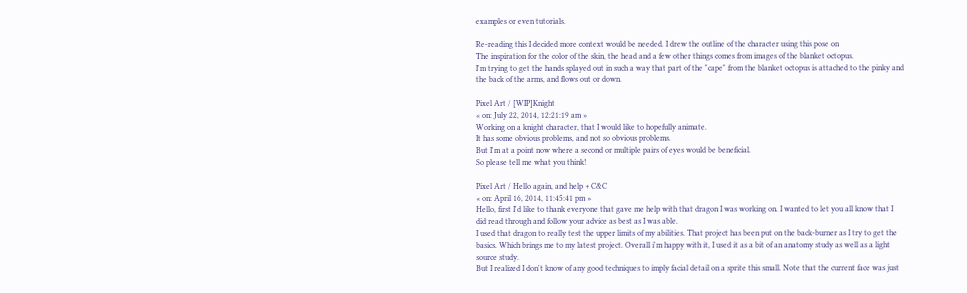examples or even tutorials.

Re-reading this I decided more context would be needed. I drew the outline of the character using this pose on
The inspiration for the color of the skin, the head and a few other things comes from images of the blanket octopus.
I'm trying to get the hands splayed out in such a way that part of the "cape" from the blanket octopus is attached to the pinky and the back of the arms, and flows out or down.

Pixel Art / [WIP]Knight
« on: July 22, 2014, 12:21:19 am »
Working on a knight character, that I would like to hopefully animate.
It has some obvious problems, and not so obvious problems.
But I'm at a point now where a second or multiple pairs of eyes would be beneficial.
So please tell me what you think!

Pixel Art / Hello again, and help + C&C
« on: April 16, 2014, 11:45:41 pm »
Hello, first I'd like to thank everyone that gave me help with that dragon I was working on. I wanted to let you all know that I did read through and follow your advice as best as I was able.
I used that dragon to really test the upper limits of my abilities. That project has been put on the back-burner as I try to get the basics. Which brings me to my latest project. Overall i'm happy with it, I used it as a bit of an anatomy study as well as a light source study.
But I realized I don't know of any good techniques to imply facial detail on a sprite this small. Note that the current face was just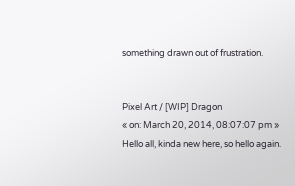something drawn out of frustration.


Pixel Art / [WIP] Dragon
« on: March 20, 2014, 08:07:07 pm »
Hello all, kinda new here, so hello again.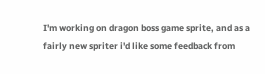I'm working on dragon boss game sprite, and as a fairly new spriter i'd like some feedback from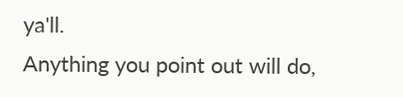ya'll.
Anything you point out will do,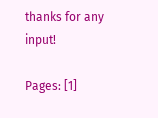thanks for any input!

Pages: [1]